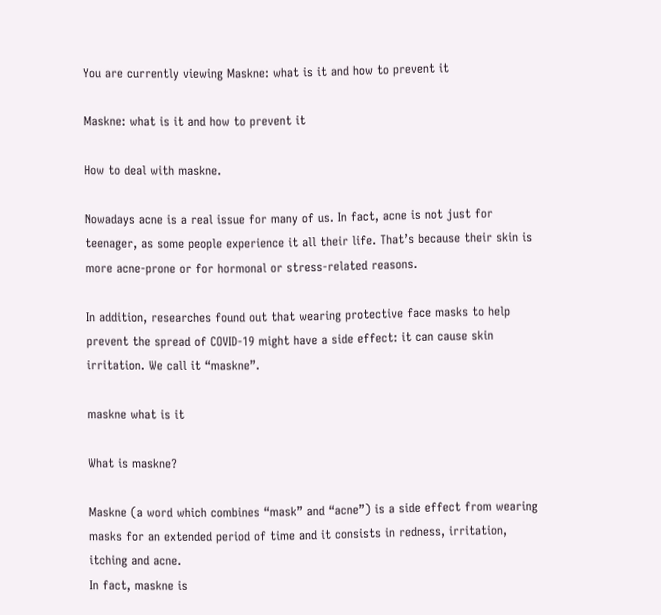You are currently viewing Maskne: what is it and how to prevent it

Maskne: what is it and how to prevent it

How to deal with maskne.

Nowadays acne is a real issue for many of us. In fact, acne is not just for teenager, as some people experience it all their life. That’s because their skin is more acne-prone or for hormonal or stress-related reasons.

In addition, researches found out that wearing protective face masks to help prevent the spread of COVID-19 might have a side effect: it can cause skin irritation. We call it “maskne”.

maskne what is it

What is maskne?

Maskne (a word which combines “mask” and “acne”) is a side effect from wearing masks for an extended period of time and it consists in redness, irritation, itching and acne.
In fact, maskne is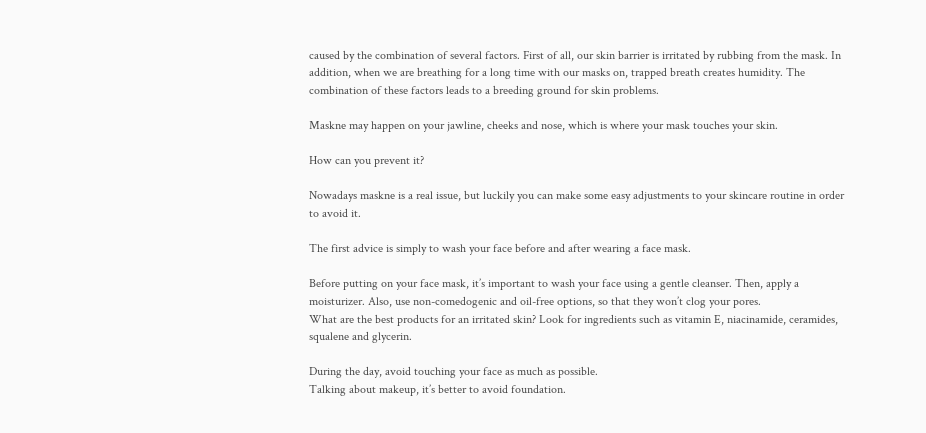caused by the combination of several factors. First of all, our skin barrier is irritated by rubbing from the mask. In addition, when we are breathing for a long time with our masks on, trapped breath creates humidity. The combination of these factors leads to a breeding ground for skin problems.

Maskne may happen on your jawline, cheeks and nose, which is where your mask touches your skin.

How can you prevent it?

Nowadays maskne is a real issue, but luckily you can make some easy adjustments to your skincare routine in order to avoid it.

The first advice is simply to wash your face before and after wearing a face mask.

Before putting on your face mask, it’s important to wash your face using a gentle cleanser. Then, apply a moisturizer. Also, use non-comedogenic and oil-free options, so that they won’t clog your pores.
What are the best products for an irritated skin? Look for ingredients such as vitamin E, niacinamide, ceramides, squalene and glycerin.

During the day, avoid touching your face as much as possible.
Talking about makeup, it’s better to avoid foundation.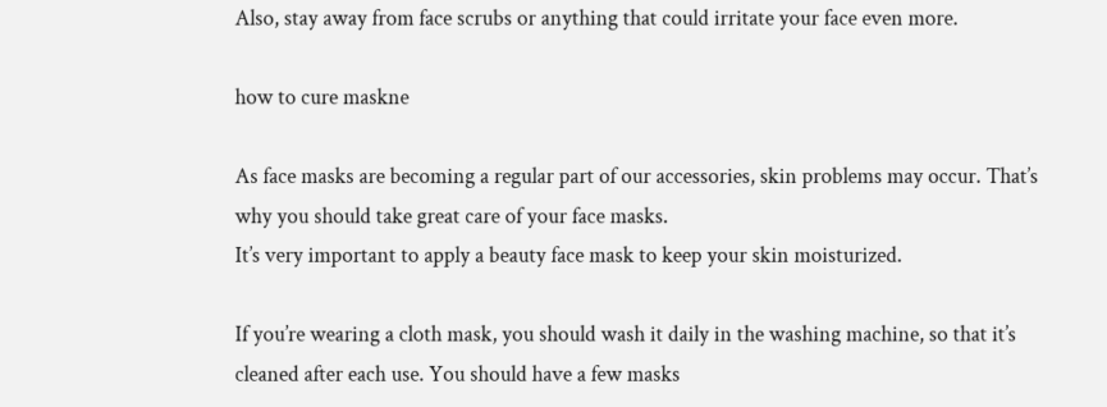Also, stay away from face scrubs or anything that could irritate your face even more.

how to cure maskne

As face masks are becoming a regular part of our accessories, skin problems may occur. That’s why you should take great care of your face masks.
It’s very important to apply a beauty face mask to keep your skin moisturized.

If you’re wearing a cloth mask, you should wash it daily in the washing machine, so that it’s cleaned after each use. You should have a few masks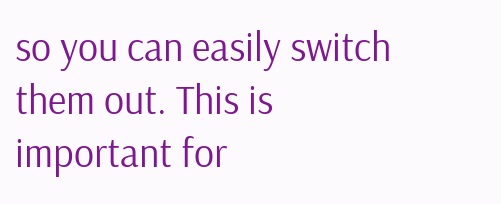so you can easily switch them out. This is important for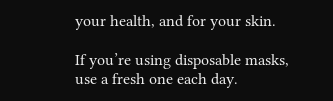your health, and for your skin.

If you’re using disposable masks, use a fresh one each day.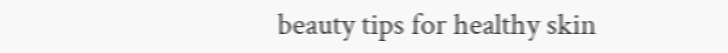beauty tips for healthy skin